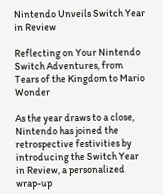Nintendo Unveils Switch Year in Review

Reflecting on Your Nintendo Switch Adventures, from Tears of the Kingdom to Mario Wonder

As the year draws to a close, Nintendo has joined the retrospective festivities by introducing the Switch Year in Review, a personalized wrap-up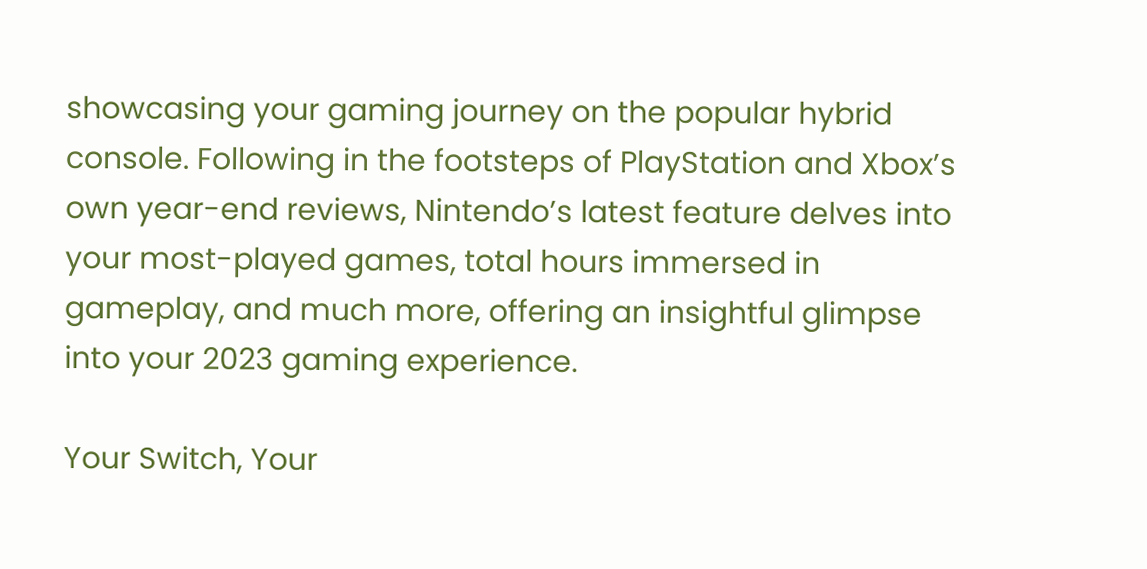showcasing your gaming journey on the popular hybrid console. Following in the footsteps of PlayStation and Xbox’s own year-end reviews, Nintendo’s latest feature delves into your most-played games, total hours immersed in gameplay, and much more, offering an insightful glimpse into your 2023 gaming experience.

Your Switch, Your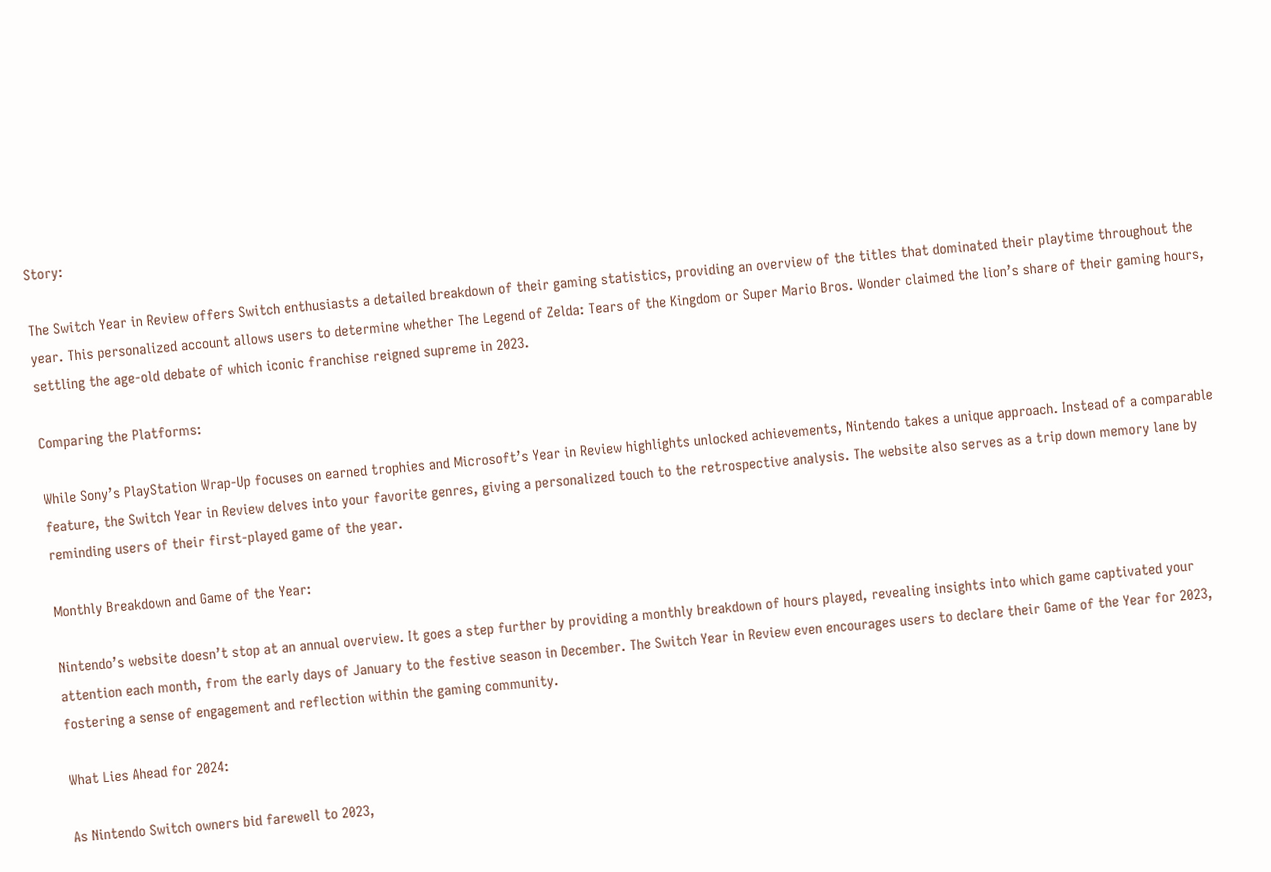Story:

The Switch Year in Review offers Switch enthusiasts a detailed breakdown of their gaming statistics, providing an overview of the titles that dominated their playtime throughout the year. This personalized account allows users to determine whether The Legend of Zelda: Tears of the Kingdom or Super Mario Bros. Wonder claimed the lion’s share of their gaming hours, settling the age-old debate of which iconic franchise reigned supreme in 2023.

Comparing the Platforms:

While Sony’s PlayStation Wrap-Up focuses on earned trophies and Microsoft’s Year in Review highlights unlocked achievements, Nintendo takes a unique approach. Instead of a comparable feature, the Switch Year in Review delves into your favorite genres, giving a personalized touch to the retrospective analysis. The website also serves as a trip down memory lane by reminding users of their first-played game of the year.

Monthly Breakdown and Game of the Year:

Nintendo’s website doesn’t stop at an annual overview. It goes a step further by providing a monthly breakdown of hours played, revealing insights into which game captivated your attention each month, from the early days of January to the festive season in December. The Switch Year in Review even encourages users to declare their Game of the Year for 2023, fostering a sense of engagement and reflection within the gaming community.

What Lies Ahead for 2024:

As Nintendo Switch owners bid farewell to 2023,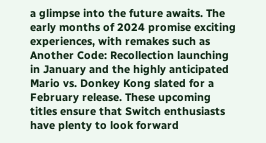a glimpse into the future awaits. The early months of 2024 promise exciting experiences, with remakes such as Another Code: Recollection launching in January and the highly anticipated Mario vs. Donkey Kong slated for a February release. These upcoming titles ensure that Switch enthusiasts have plenty to look forward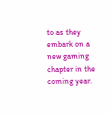to as they embark on a new gaming chapter in the coming year.